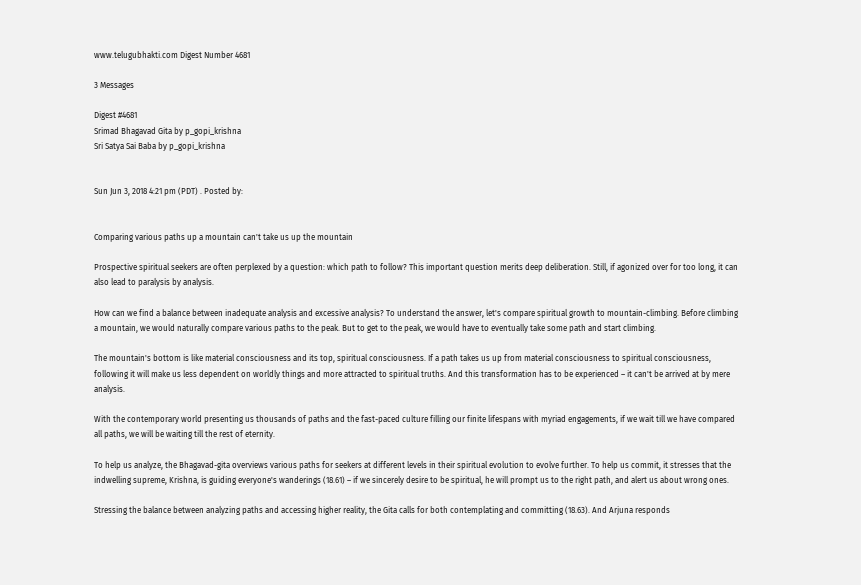www.telugubhakti.com Digest Number 4681

3 Messages

Digest #4681
Srimad Bhagavad Gita by p_gopi_krishna
Sri Satya Sai Baba by p_gopi_krishna


Sun Jun 3, 2018 4:21 pm (PDT) . Posted by:


Comparing various paths up a mountain can't take us up the mountain

Prospective spiritual seekers are often perplexed by a question: which path to follow? This important question merits deep deliberation. Still, if agonized over for too long, it can also lead to paralysis by analysis.

How can we find a balance between inadequate analysis and excessive analysis? To understand the answer, let's compare spiritual growth to mountain-climbing. Before climbing a mountain, we would naturally compare various paths to the peak. But to get to the peak, we would have to eventually take some path and start climbing.

The mountain's bottom is like material consciousness and its top, spiritual consciousness. If a path takes us up from material consciousness to spiritual consciousness, following it will make us less dependent on worldly things and more attracted to spiritual truths. And this transformation has to be experienced – it can't be arrived at by mere analysis.

With the contemporary world presenting us thousands of paths and the fast-paced culture filling our finite lifespans with myriad engagements, if we wait till we have compared all paths, we will be waiting till the rest of eternity.

To help us analyze, the Bhagavad-gita overviews various paths for seekers at different levels in their spiritual evolution to evolve further. To help us commit, it stresses that the indwelling supreme, Krishna, is guiding everyone's wanderings (18.61) – if we sincerely desire to be spiritual, he will prompt us to the right path, and alert us about wrong ones.

Stressing the balance between analyzing paths and accessing higher reality, the Gita calls for both contemplating and committing (18.63). And Arjuna responds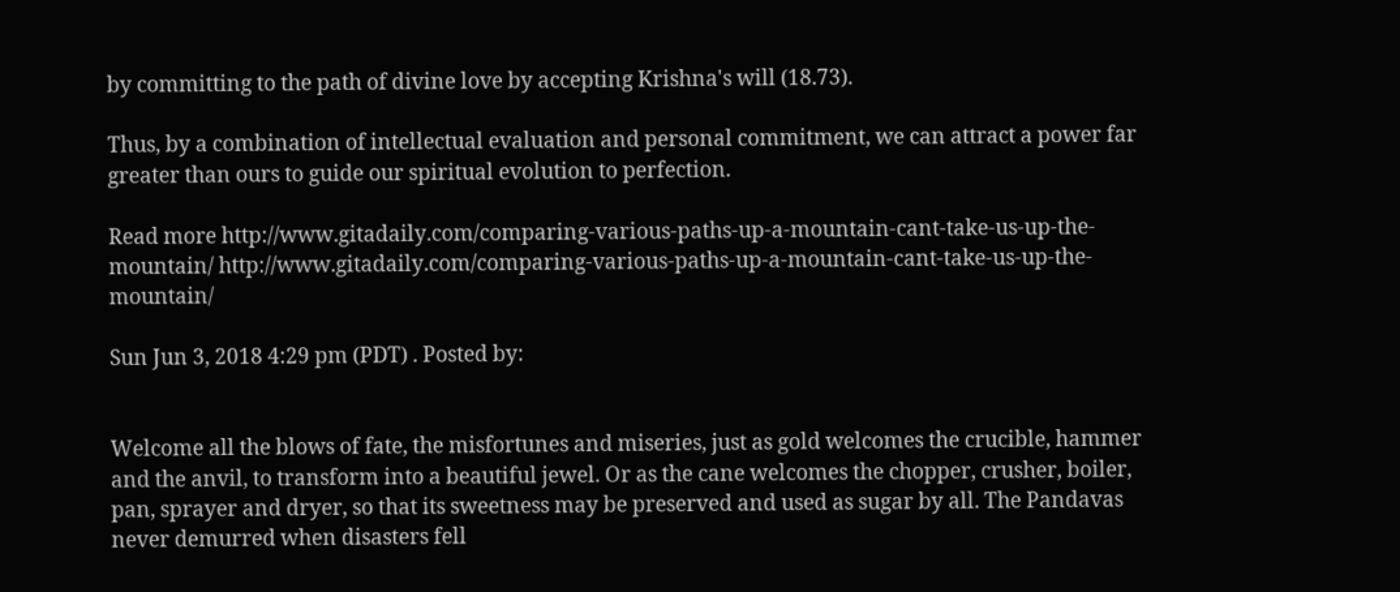by committing to the path of divine love by accepting Krishna's will (18.73).

Thus, by a combination of intellectual evaluation and personal commitment, we can attract a power far greater than ours to guide our spiritual evolution to perfection.

Read more http://www.gitadaily.com/comparing-various-paths-up-a-mountain-cant-take-us-up-the-mountain/ http://www.gitadaily.com/comparing-various-paths-up-a-mountain-cant-take-us-up-the-mountain/

Sun Jun 3, 2018 4:29 pm (PDT) . Posted by:


Welcome all the blows of fate, the misfortunes and miseries, just as gold welcomes the crucible, hammer and the anvil, to transform into a beautiful jewel. Or as the cane welcomes the chopper, crusher, boiler, pan, sprayer and dryer, so that its sweetness may be preserved and used as sugar by all. The Pandavas never demurred when disasters fell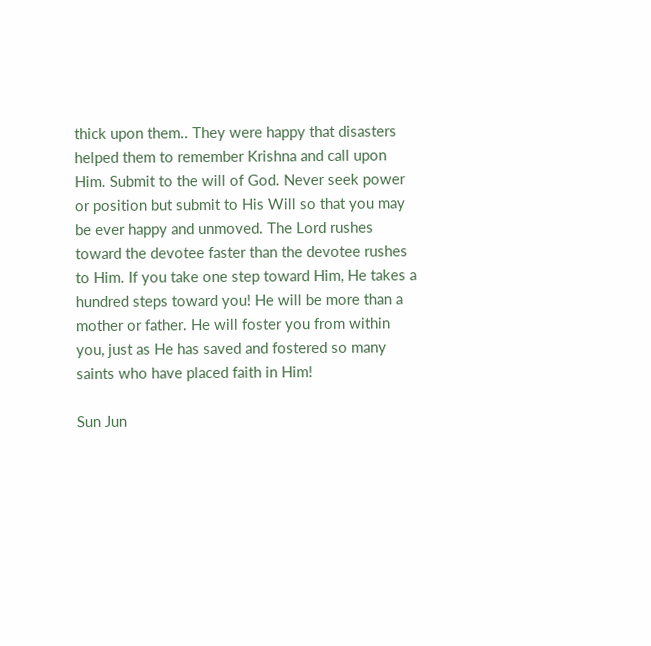thick upon them.. They were happy that disasters helped them to remember Krishna and call upon Him. Submit to the will of God. Never seek power or position but submit to His Will so that you may be ever happy and unmoved. The Lord rushes toward the devotee faster than the devotee rushes to Him. If you take one step toward Him, He takes a hundred steps toward you! He will be more than a mother or father. He will foster you from within you, just as He has saved and fostered so many saints who have placed faith in Him!

Sun Jun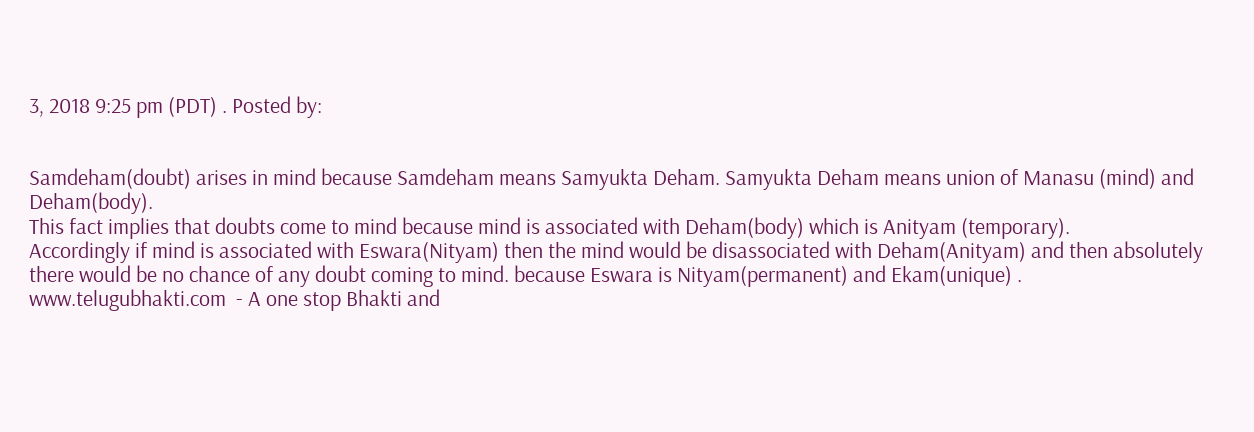3, 2018 9:25 pm (PDT) . Posted by:


Samdeham(doubt) arises in mind because Samdeham means Samyukta Deham. Samyukta Deham means union of Manasu (mind) and Deham(body).
This fact implies that doubts come to mind because mind is associated with Deham(body) which is Anityam (temporary).
Accordingly if mind is associated with Eswara(Nityam) then the mind would be disassociated with Deham(Anityam) and then absolutely there would be no chance of any doubt coming to mind. because Eswara is Nityam(permanent) and Ekam(unique) .
www.telugubhakti.com  - A one stop Bhakti and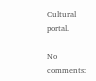Cultural portal.

No comments: